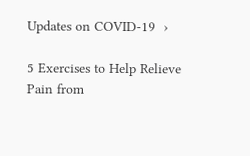Updates on COVID-19  ›

5 Exercises to Help Relieve Pain from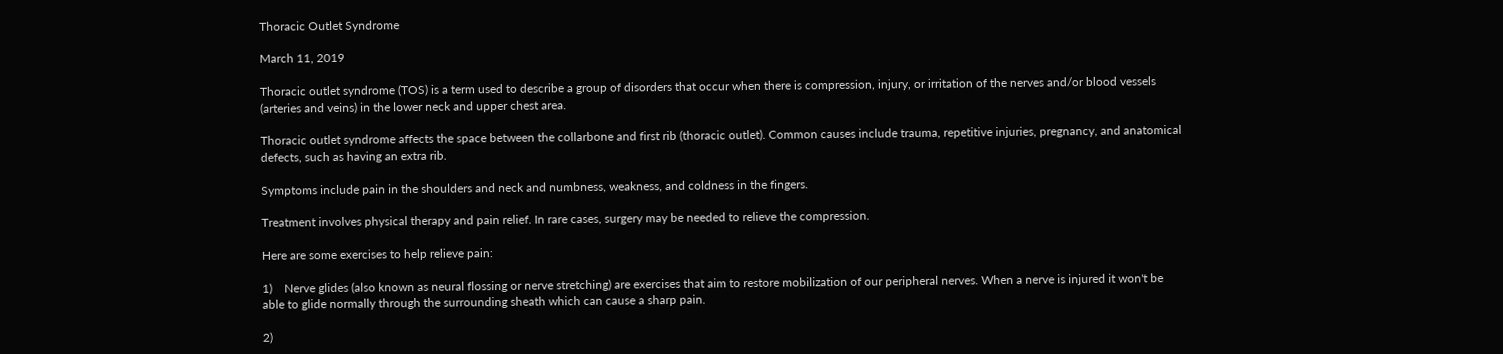Thoracic Outlet Syndrome

March 11, 2019

Thoracic outlet syndrome (TOS) is a term used to describe a group of disorders that occur when there is compression, injury, or irritation of the nerves and/or blood vessels (arteries and veins) in the lower neck and upper chest area.

Thoracic outlet syndrome affects the space between the collarbone and first rib (thoracic outlet). Common causes include trauma, repetitive injuries, pregnancy, and anatomical defects, such as having an extra rib.

Symptoms include pain in the shoulders and neck and numbness, weakness, and coldness in the fingers.

Treatment involves physical therapy and pain relief. In rare cases, surgery may be needed to relieve the compression.

Here are some exercises to help relieve pain:

1)    Nerve glides (also known as neural flossing or nerve stretching) are exercises that aim to restore mobilization of our peripheral nerves. When a nerve is injured it won't be able to glide normally through the surrounding sheath which can cause a sharp pain.

2)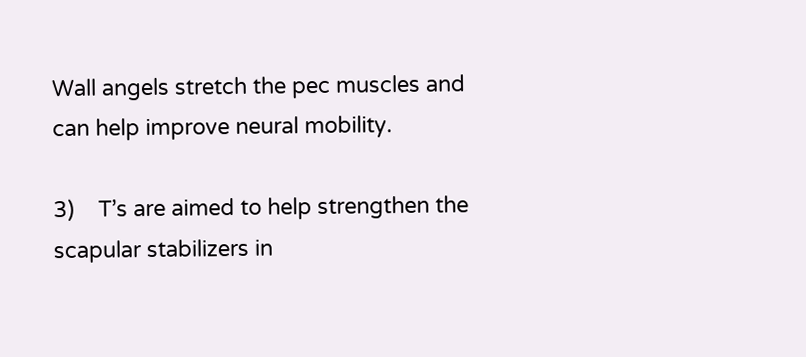Wall angels stretch the pec muscles and can help improve neural mobility.

3)    T’s are aimed to help strengthen the scapular stabilizers in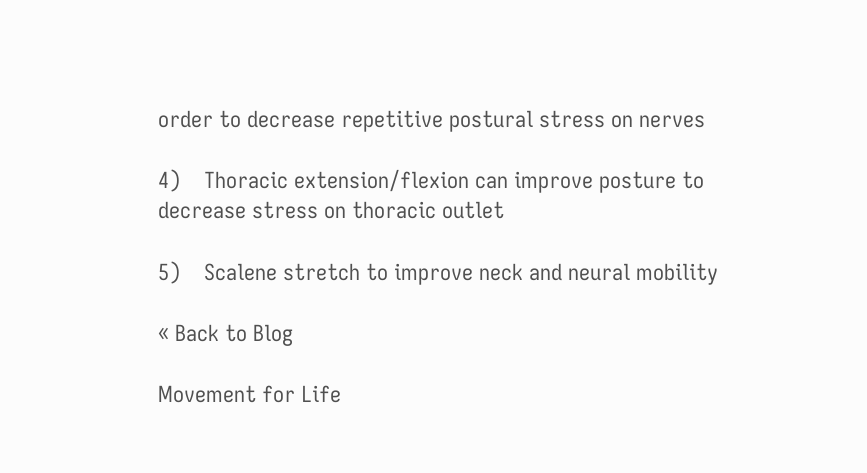order to decrease repetitive postural stress on nerves

4)    Thoracic extension/flexion can improve posture to decrease stress on thoracic outlet

5)    Scalene stretch to improve neck and neural mobility

« Back to Blog

Movement for Life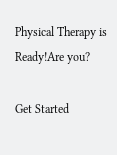Physical Therapy is Ready!Are you?

Get Started